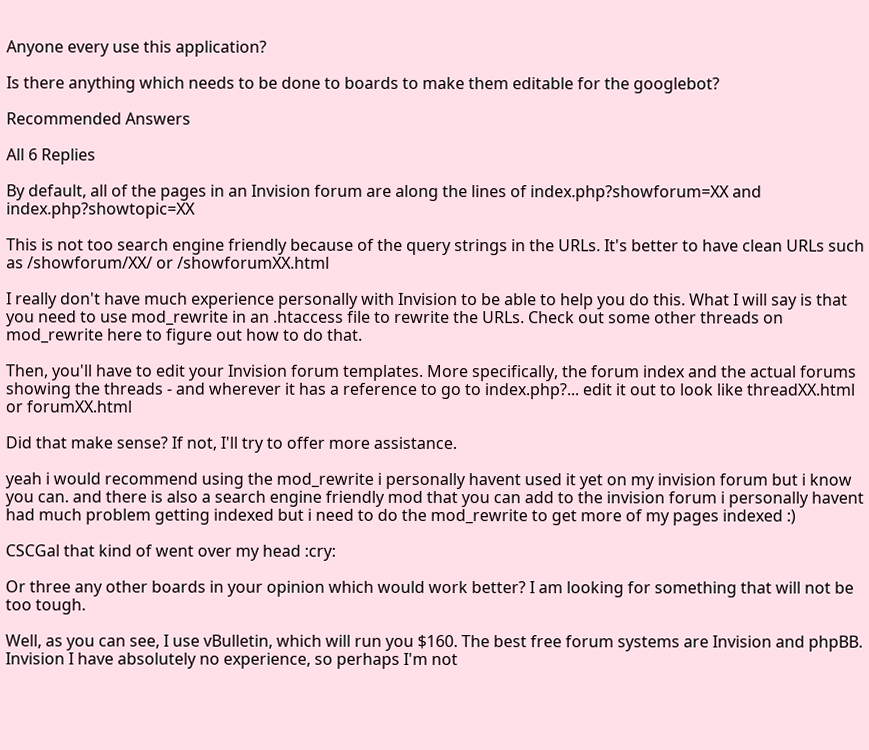Anyone every use this application?

Is there anything which needs to be done to boards to make them editable for the googlebot?

Recommended Answers

All 6 Replies

By default, all of the pages in an Invision forum are along the lines of index.php?showforum=XX and index.php?showtopic=XX

This is not too search engine friendly because of the query strings in the URLs. It's better to have clean URLs such as /showforum/XX/ or /showforumXX.html

I really don't have much experience personally with Invision to be able to help you do this. What I will say is that you need to use mod_rewrite in an .htaccess file to rewrite the URLs. Check out some other threads on mod_rewrite here to figure out how to do that.

Then, you'll have to edit your Invision forum templates. More specifically, the forum index and the actual forums showing the threads - and wherever it has a reference to go to index.php?... edit it out to look like threadXX.html or forumXX.html

Did that make sense? If not, I'll try to offer more assistance.

yeah i would recommend using the mod_rewrite i personally havent used it yet on my invision forum but i know you can. and there is also a search engine friendly mod that you can add to the invision forum i personally havent had much problem getting indexed but i need to do the mod_rewrite to get more of my pages indexed :)

CSCGal that kind of went over my head :cry:

Or three any other boards in your opinion which would work better? I am looking for something that will not be too tough.

Well, as you can see, I use vBulletin, which will run you $160. The best free forum systems are Invision and phpBB. Invision I have absolutely no experience, so perhaps I'm not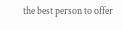the best person to offer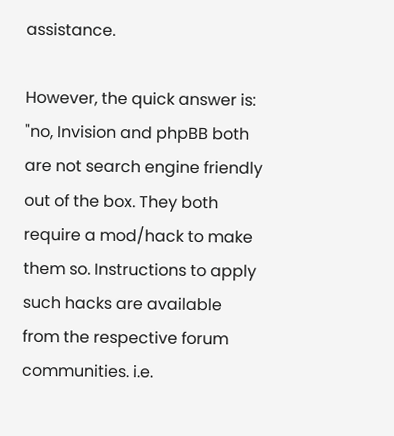assistance.

However, the quick answer is: "no, Invision and phpBB both are not search engine friendly out of the box. They both require a mod/hack to make them so. Instructions to apply such hacks are available from the respective forum communities. i.e.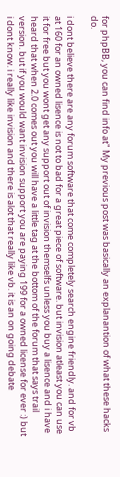for phpBB, you can find info at" My previous post was basically an explanantion of what these hacks do.

i dont believe there are any forum software that come completely search engine friendly. and for vb at 160 for an owned lisence is not to bad for a great piece of software. but invision atleast you can use it for free but you wont get any support out of invision themselfs unless you buy a lisence and i have heard that when 2.0 comes out you will have a little tag at the bottom of the forum that says trail version. but if you would want invision support you are paying 199 for a owned license for ever :) but i dont know. i really like invision and there is alot that really like vb. it is an on going debate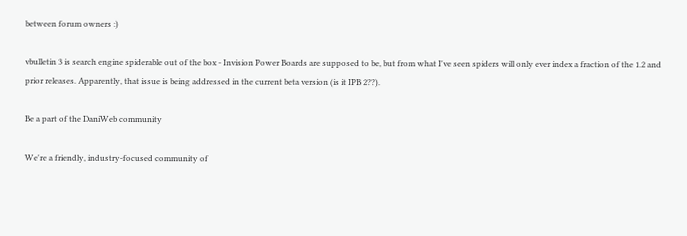between forum owners :)

vbulletin 3 is search engine spiderable out of the box - Invision Power Boards are supposed to be, but from what I've seen spiders will only ever index a fraction of the 1.2 and prior releases. Apparently, that issue is being addressed in the current beta version (is it IPB 2??).

Be a part of the DaniWeb community

We're a friendly, industry-focused community of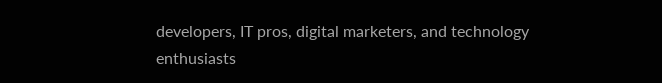developers, IT pros, digital marketers, and technology enthusiasts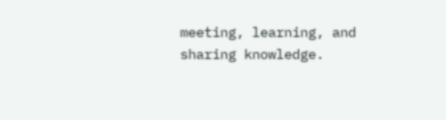meeting, learning, and sharing knowledge.